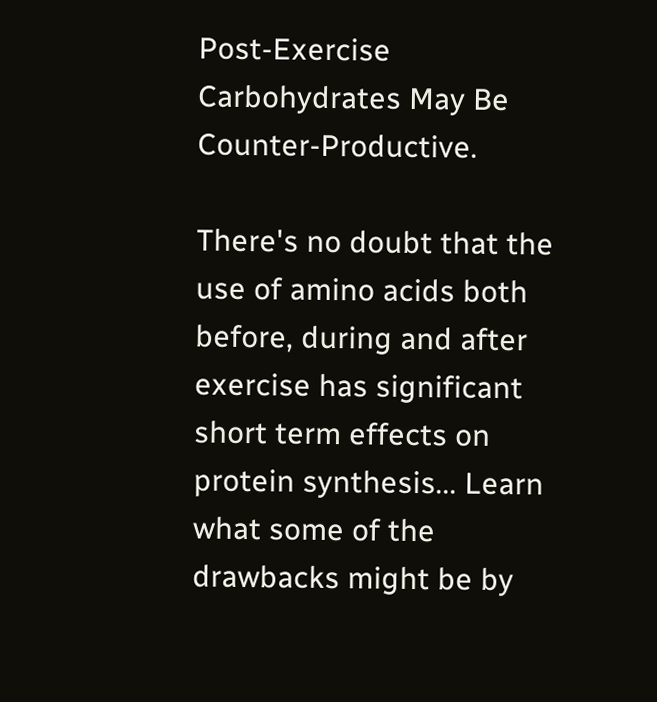Post-Exercise Carbohydrates May Be Counter-Productive.

There's no doubt that the use of amino acids both before, during and after exercise has significant short term effects on protein synthesis... Learn what some of the drawbacks might be by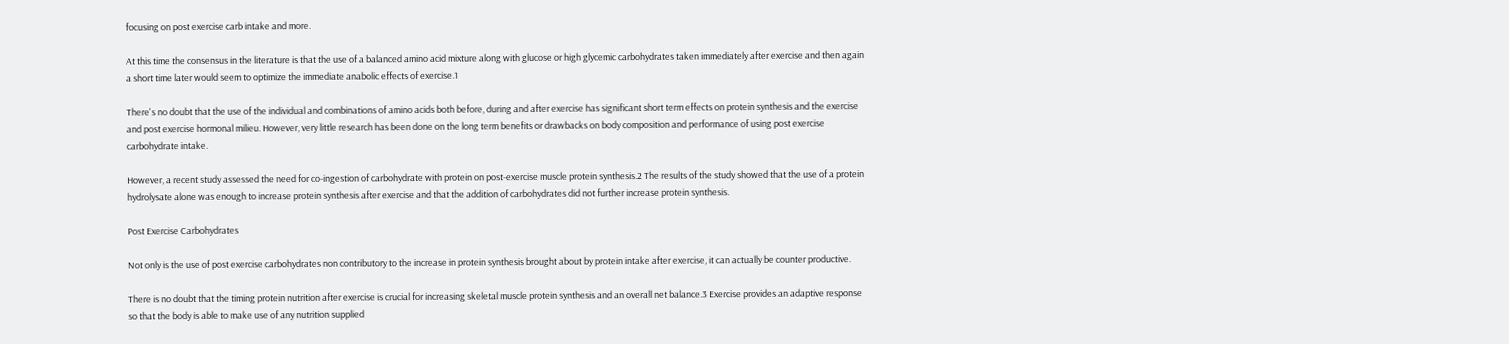focusing on post exercise carb intake and more.

At this time the consensus in the literature is that the use of a balanced amino acid mixture along with glucose or high glycemic carbohydrates taken immediately after exercise and then again a short time later would seem to optimize the immediate anabolic effects of exercise.1

There's no doubt that the use of the individual and combinations of amino acids both before, during and after exercise has significant short term effects on protein synthesis and the exercise and post exercise hormonal milieu. However, very little research has been done on the long term benefits or drawbacks on body composition and performance of using post exercise carbohydrate intake.

However, a recent study assessed the need for co-ingestion of carbohydrate with protein on post-exercise muscle protein synthesis.2 The results of the study showed that the use of a protein hydrolysate alone was enough to increase protein synthesis after exercise and that the addition of carbohydrates did not further increase protein synthesis.

Post Exercise Carbohydrates

Not only is the use of post exercise carbohydrates non contributory to the increase in protein synthesis brought about by protein intake after exercise, it can actually be counter productive.

There is no doubt that the timing protein nutrition after exercise is crucial for increasing skeletal muscle protein synthesis and an overall net balance.3 Exercise provides an adaptive response so that the body is able to make use of any nutrition supplied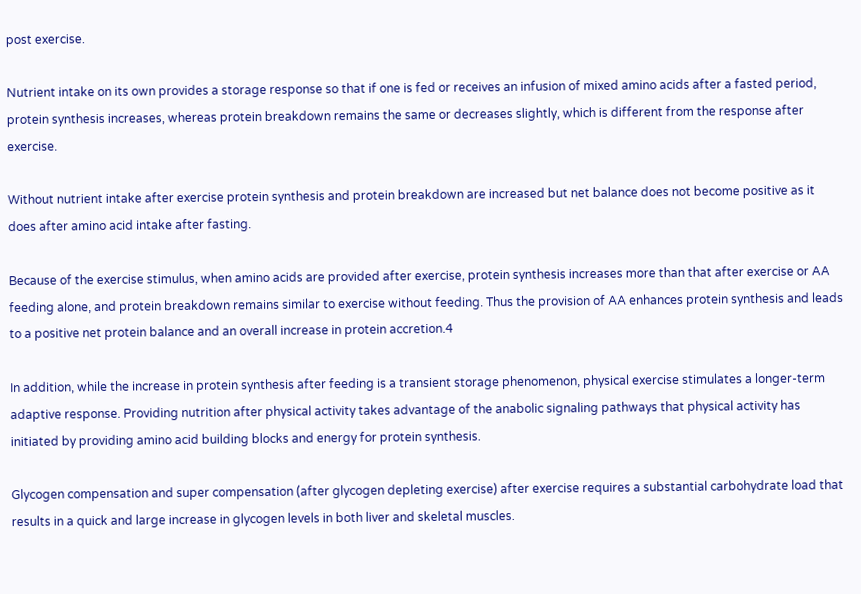post exercise.

Nutrient intake on its own provides a storage response so that if one is fed or receives an infusion of mixed amino acids after a fasted period, protein synthesis increases, whereas protein breakdown remains the same or decreases slightly, which is different from the response after exercise.

Without nutrient intake after exercise protein synthesis and protein breakdown are increased but net balance does not become positive as it does after amino acid intake after fasting.

Because of the exercise stimulus, when amino acids are provided after exercise, protein synthesis increases more than that after exercise or AA feeding alone, and protein breakdown remains similar to exercise without feeding. Thus the provision of AA enhances protein synthesis and leads to a positive net protein balance and an overall increase in protein accretion.4

In addition, while the increase in protein synthesis after feeding is a transient storage phenomenon, physical exercise stimulates a longer-term adaptive response. Providing nutrition after physical activity takes advantage of the anabolic signaling pathways that physical activity has initiated by providing amino acid building blocks and energy for protein synthesis.

Glycogen compensation and super compensation (after glycogen depleting exercise) after exercise requires a substantial carbohydrate load that results in a quick and large increase in glycogen levels in both liver and skeletal muscles.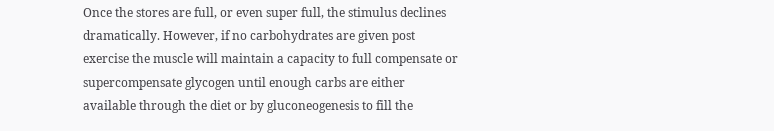Once the stores are full, or even super full, the stimulus declines dramatically. However, if no carbohydrates are given post exercise the muscle will maintain a capacity to full compensate or supercompensate glycogen until enough carbs are either available through the diet or by gluconeogenesis to fill the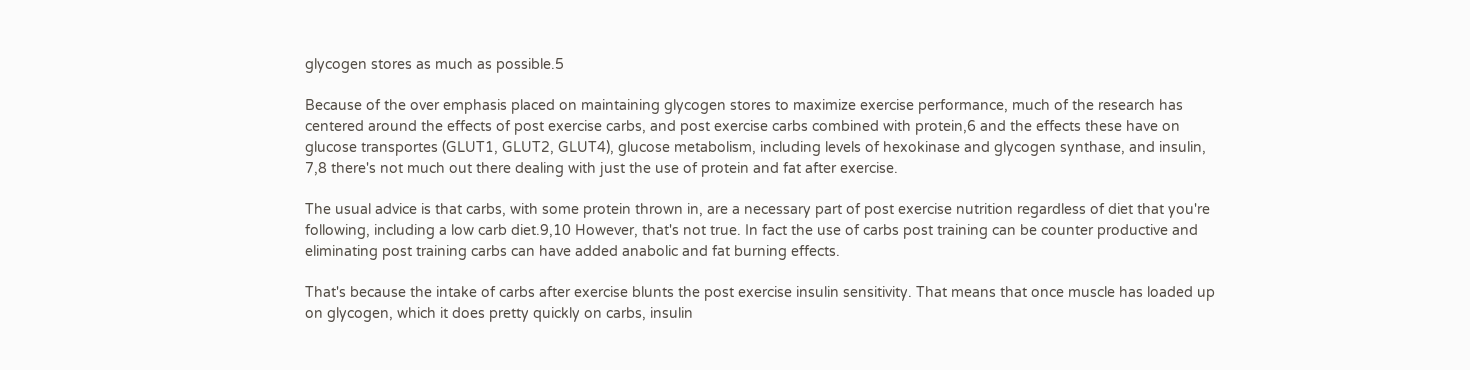glycogen stores as much as possible.5

Because of the over emphasis placed on maintaining glycogen stores to maximize exercise performance, much of the research has centered around the effects of post exercise carbs, and post exercise carbs combined with protein,6 and the effects these have on glucose transportes (GLUT1, GLUT2, GLUT4), glucose metabolism, including levels of hexokinase and glycogen synthase, and insulin, 7,8 there's not much out there dealing with just the use of protein and fat after exercise.

The usual advice is that carbs, with some protein thrown in, are a necessary part of post exercise nutrition regardless of diet that you're following, including a low carb diet.9,10 However, that's not true. In fact the use of carbs post training can be counter productive and eliminating post training carbs can have added anabolic and fat burning effects.

That's because the intake of carbs after exercise blunts the post exercise insulin sensitivity. That means that once muscle has loaded up on glycogen, which it does pretty quickly on carbs, insulin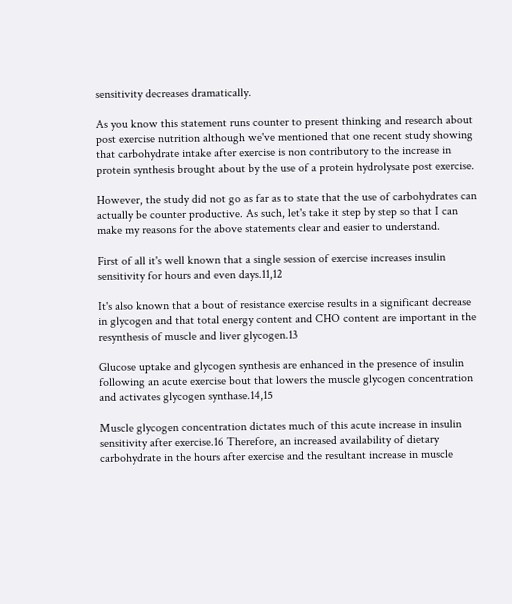sensitivity decreases dramatically.

As you know this statement runs counter to present thinking and research about post exercise nutrition although we've mentioned that one recent study showing that carbohydrate intake after exercise is non contributory to the increase in protein synthesis brought about by the use of a protein hydrolysate post exercise.

However, the study did not go as far as to state that the use of carbohydrates can actually be counter productive. As such, let's take it step by step so that I can make my reasons for the above statements clear and easier to understand.

First of all it's well known that a single session of exercise increases insulin sensitivity for hours and even days.11,12

It's also known that a bout of resistance exercise results in a significant decrease in glycogen and that total energy content and CHO content are important in the resynthesis of muscle and liver glycogen.13

Glucose uptake and glycogen synthesis are enhanced in the presence of insulin following an acute exercise bout that lowers the muscle glycogen concentration and activates glycogen synthase.14,15

Muscle glycogen concentration dictates much of this acute increase in insulin sensitivity after exercise.16 Therefore, an increased availability of dietary carbohydrate in the hours after exercise and the resultant increase in muscle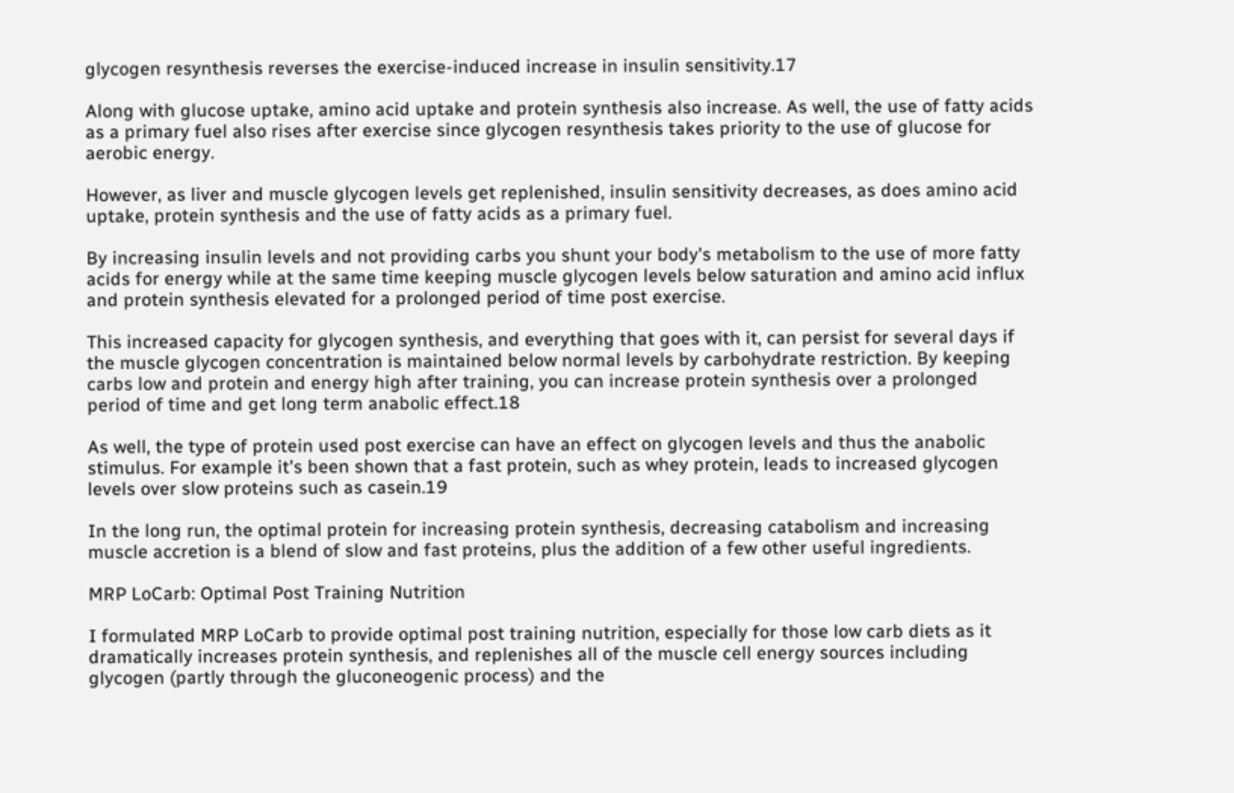glycogen resynthesis reverses the exercise-induced increase in insulin sensitivity.17

Along with glucose uptake, amino acid uptake and protein synthesis also increase. As well, the use of fatty acids as a primary fuel also rises after exercise since glycogen resynthesis takes priority to the use of glucose for aerobic energy.

However, as liver and muscle glycogen levels get replenished, insulin sensitivity decreases, as does amino acid uptake, protein synthesis and the use of fatty acids as a primary fuel.

By increasing insulin levels and not providing carbs you shunt your body's metabolism to the use of more fatty acids for energy while at the same time keeping muscle glycogen levels below saturation and amino acid influx and protein synthesis elevated for a prolonged period of time post exercise.

This increased capacity for glycogen synthesis, and everything that goes with it, can persist for several days if the muscle glycogen concentration is maintained below normal levels by carbohydrate restriction. By keeping carbs low and protein and energy high after training, you can increase protein synthesis over a prolonged period of time and get long term anabolic effect.18

As well, the type of protein used post exercise can have an effect on glycogen levels and thus the anabolic stimulus. For example it's been shown that a fast protein, such as whey protein, leads to increased glycogen levels over slow proteins such as casein.19

In the long run, the optimal protein for increasing protein synthesis, decreasing catabolism and increasing muscle accretion is a blend of slow and fast proteins, plus the addition of a few other useful ingredients.

MRP LoCarb: Optimal Post Training Nutrition

I formulated MRP LoCarb to provide optimal post training nutrition, especially for those low carb diets as it dramatically increases protein synthesis, and replenishes all of the muscle cell energy sources including glycogen (partly through the gluconeogenic process) and the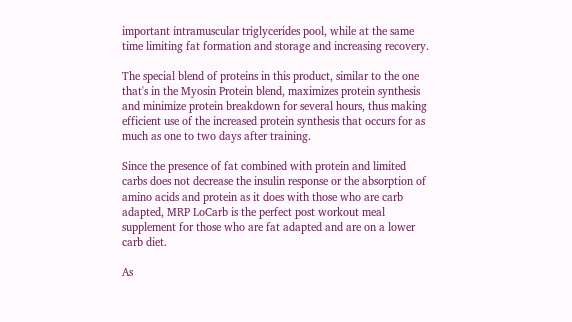important intramuscular triglycerides pool, while at the same time limiting fat formation and storage and increasing recovery.

The special blend of proteins in this product, similar to the one that's in the Myosin Protein blend, maximizes protein synthesis and minimize protein breakdown for several hours, thus making efficient use of the increased protein synthesis that occurs for as much as one to two days after training.

Since the presence of fat combined with protein and limited carbs does not decrease the insulin response or the absorption of amino acids and protein as it does with those who are carb adapted, MRP LoCarb is the perfect post workout meal supplement for those who are fat adapted and are on a lower carb diet.

As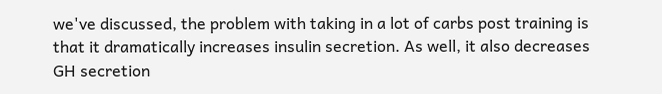we've discussed, the problem with taking in a lot of carbs post training is that it dramatically increases insulin secretion. As well, it also decreases GH secretion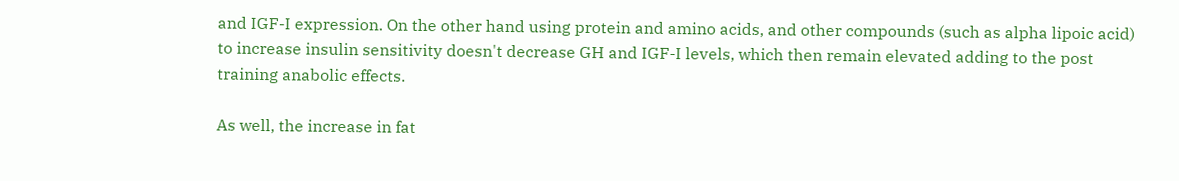and IGF-I expression. On the other hand using protein and amino acids, and other compounds (such as alpha lipoic acid) to increase insulin sensitivity doesn't decrease GH and IGF-I levels, which then remain elevated adding to the post training anabolic effects.

As well, the increase in fat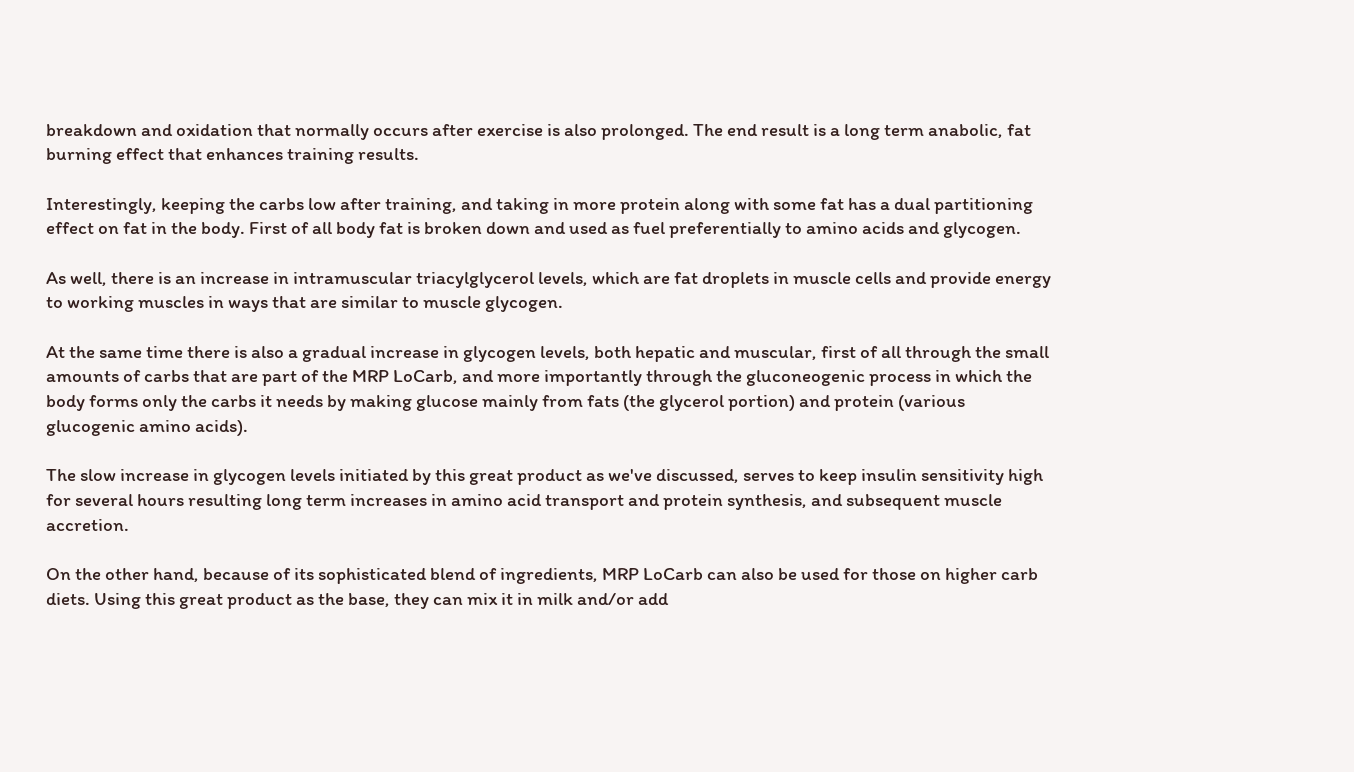breakdown and oxidation that normally occurs after exercise is also prolonged. The end result is a long term anabolic, fat burning effect that enhances training results.

Interestingly, keeping the carbs low after training, and taking in more protein along with some fat has a dual partitioning effect on fat in the body. First of all body fat is broken down and used as fuel preferentially to amino acids and glycogen.

As well, there is an increase in intramuscular triacylglycerol levels, which are fat droplets in muscle cells and provide energy to working muscles in ways that are similar to muscle glycogen.

At the same time there is also a gradual increase in glycogen levels, both hepatic and muscular, first of all through the small amounts of carbs that are part of the MRP LoCarb, and more importantly through the gluconeogenic process in which the body forms only the carbs it needs by making glucose mainly from fats (the glycerol portion) and protein (various glucogenic amino acids).

The slow increase in glycogen levels initiated by this great product as we've discussed, serves to keep insulin sensitivity high for several hours resulting long term increases in amino acid transport and protein synthesis, and subsequent muscle accretion.

On the other hand, because of its sophisticated blend of ingredients, MRP LoCarb can also be used for those on higher carb diets. Using this great product as the base, they can mix it in milk and/or add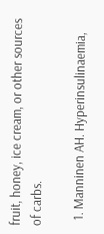fruit, honey, ice cream, or other sources of carbs.

  1. Manninen AH. Hyperinsulinaemia,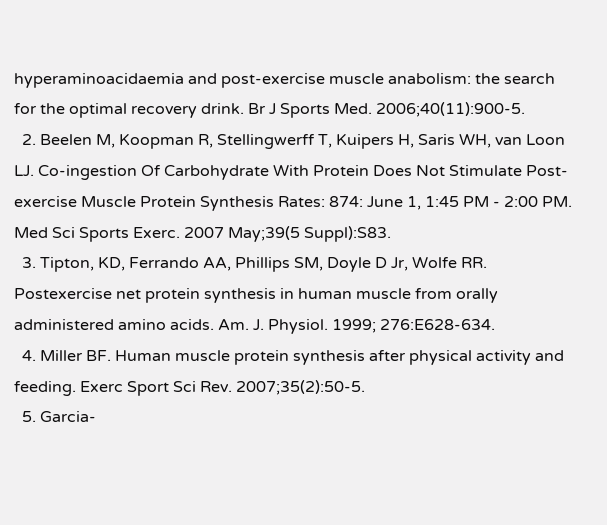hyperaminoacidaemia and post-exercise muscle anabolism: the search for the optimal recovery drink. Br J Sports Med. 2006;40(11):900-5.
  2. Beelen M, Koopman R, Stellingwerff T, Kuipers H, Saris WH, van Loon LJ. Co-ingestion Of Carbohydrate With Protein Does Not Stimulate Post-exercise Muscle Protein Synthesis Rates: 874: June 1, 1:45 PM - 2:00 PM. Med Sci Sports Exerc. 2007 May;39(5 Suppl):S83.
  3. Tipton, KD, Ferrando AA, Phillips SM, Doyle D Jr, Wolfe RR. Postexercise net protein synthesis in human muscle from orally administered amino acids. Am. J. Physiol. 1999; 276:E628-634.
  4. Miller BF. Human muscle protein synthesis after physical activity and feeding. Exerc Sport Sci Rev. 2007;35(2):50-5.
  5. Garcia-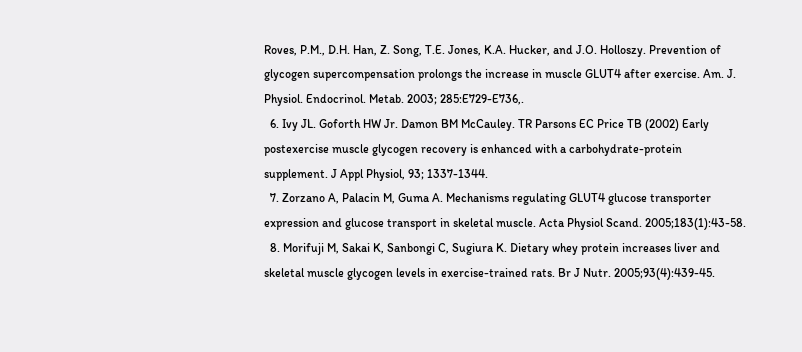Roves, P.M., D.H. Han, Z. Song, T.E. Jones, K.A. Hucker, and J.O. Holloszy. Prevention of glycogen supercompensation prolongs the increase in muscle GLUT4 after exercise. Am. J. Physiol. Endocrinol. Metab. 2003; 285:E729-E736,.
  6. Ivy JL. Goforth HW Jr. Damon BM McCauley. TR Parsons EC Price TB (2002) Early postexercise muscle glycogen recovery is enhanced with a carbohydrate-protein supplement. J Appl Physiol, 93; 1337-1344.
  7. Zorzano A, Palacin M, Guma A. Mechanisms regulating GLUT4 glucose transporter expression and glucose transport in skeletal muscle. Acta Physiol Scand. 2005;183(1):43-58.
  8. Morifuji M, Sakai K, Sanbongi C, Sugiura K. Dietary whey protein increases liver and skeletal muscle glycogen levels in exercise-trained rats. Br J Nutr. 2005;93(4):439-45.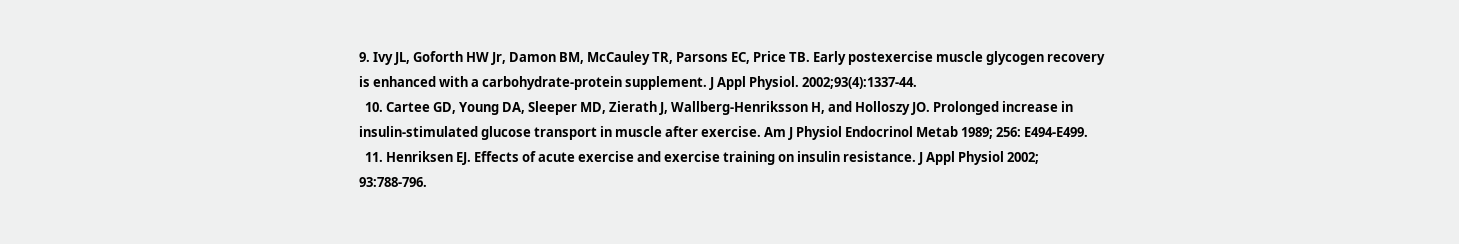9. Ivy JL, Goforth HW Jr, Damon BM, McCauley TR, Parsons EC, Price TB. Early postexercise muscle glycogen recovery is enhanced with a carbohydrate-protein supplement. J Appl Physiol. 2002;93(4):1337-44.
  10. Cartee GD, Young DA, Sleeper MD, Zierath J, Wallberg-Henriksson H, and Holloszy JO. Prolonged increase in insulin-stimulated glucose transport in muscle after exercise. Am J Physiol Endocrinol Metab 1989; 256: E494-E499.
  11. Henriksen EJ. Effects of acute exercise and exercise training on insulin resistance. J Appl Physiol 2002; 93:788-796.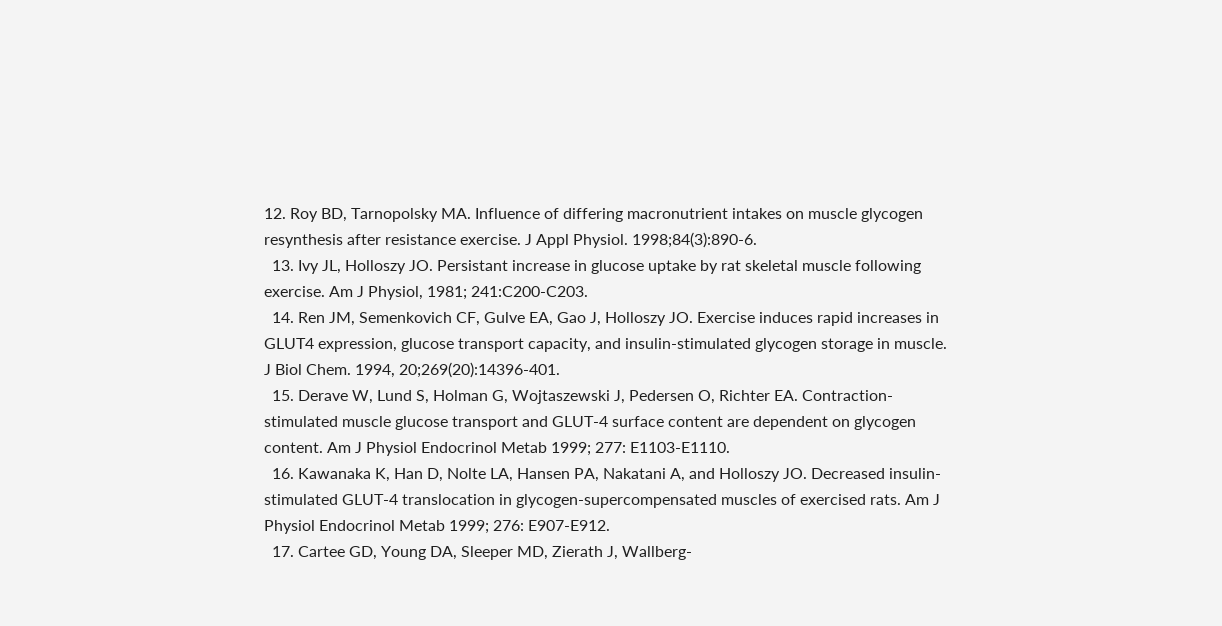12. Roy BD, Tarnopolsky MA. Influence of differing macronutrient intakes on muscle glycogen resynthesis after resistance exercise. J Appl Physiol. 1998;84(3):890-6.
  13. Ivy JL, Holloszy JO. Persistant increase in glucose uptake by rat skeletal muscle following exercise. Am J Physiol, 1981; 241:C200-C203.
  14. Ren JM, Semenkovich CF, Gulve EA, Gao J, Holloszy JO. Exercise induces rapid increases in GLUT4 expression, glucose transport capacity, and insulin-stimulated glycogen storage in muscle. J Biol Chem. 1994, 20;269(20):14396-401.
  15. Derave W, Lund S, Holman G, Wojtaszewski J, Pedersen O, Richter EA. Contraction-stimulated muscle glucose transport and GLUT-4 surface content are dependent on glycogen content. Am J Physiol Endocrinol Metab 1999; 277: E1103-E1110.
  16. Kawanaka K, Han D, Nolte LA, Hansen PA, Nakatani A, and Holloszy JO. Decreased insulin-stimulated GLUT-4 translocation in glycogen-supercompensated muscles of exercised rats. Am J Physiol Endocrinol Metab 1999; 276: E907-E912.
  17. Cartee GD, Young DA, Sleeper MD, Zierath J, Wallberg-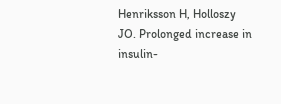Henriksson H, Holloszy JO. Prolonged increase in insulin-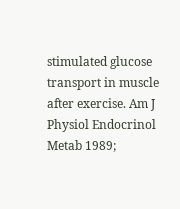stimulated glucose transport in muscle after exercise. Am J Physiol Endocrinol Metab 1989;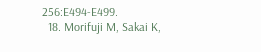256:E494-E499.
  18. Morifuji M, Sakai K,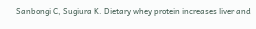Sanbongi C, Sugiura K. Dietary whey protein increases liver and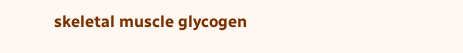skeletal muscle glycogen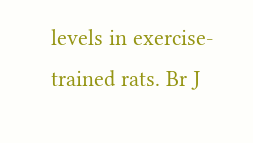levels in exercise-trained rats. Br J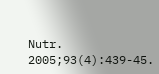Nutr. 2005;93(4):439-45.